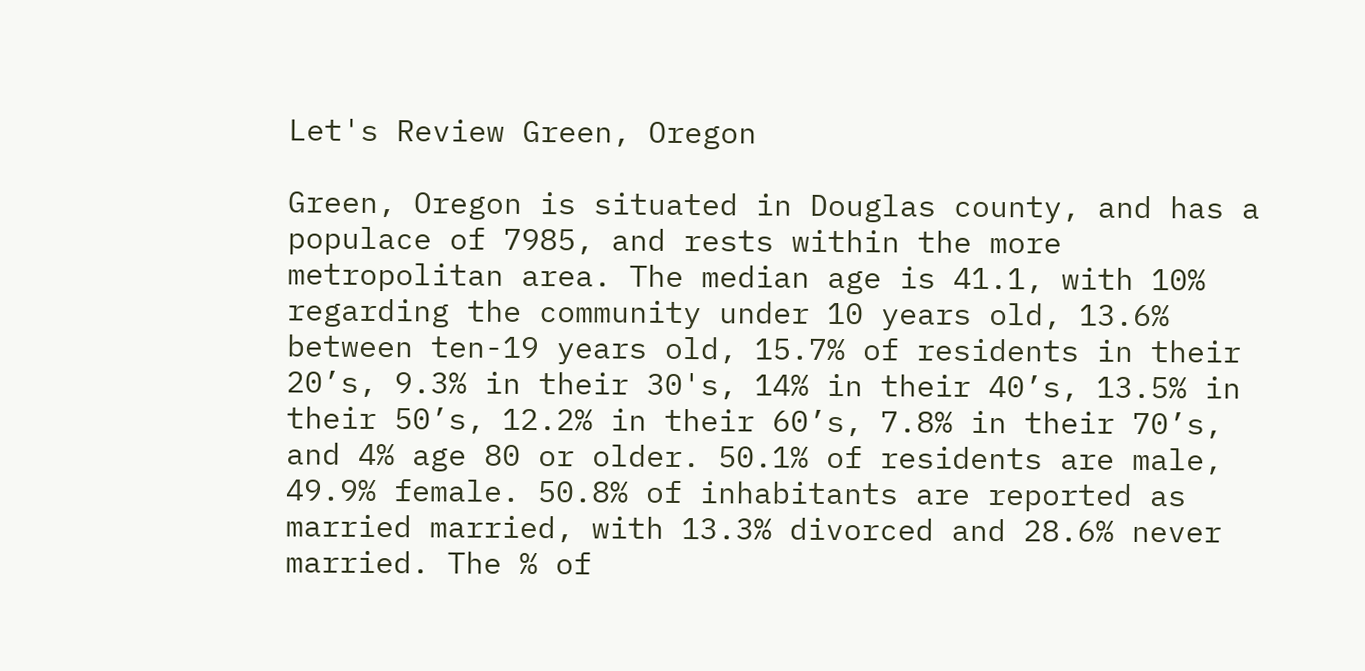Let's Review Green, Oregon

Green, Oregon is situated in Douglas county, and has a populace of 7985, and rests within the more metropolitan area. The median age is 41.1, with 10% regarding the community under 10 years old, 13.6% between ten-19 years old, 15.7% of residents in their 20’s, 9.3% in their 30's, 14% in their 40’s, 13.5% in their 50’s, 12.2% in their 60’s, 7.8% in their 70’s, and 4% age 80 or older. 50.1% of residents are male, 49.9% female. 50.8% of inhabitants are reported as married married, with 13.3% divorced and 28.6% never married. The % of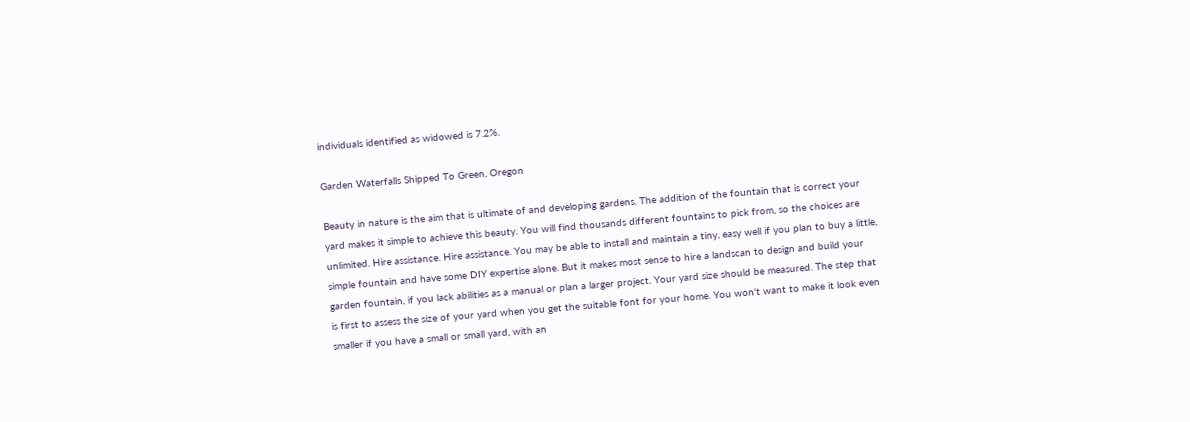individuals identified as widowed is 7.2%.

Garden Waterfalls Shipped To Green, Oregon

Beauty in nature is the aim that is ultimate of and developing gardens. The addition of the fountain that is correct your yard makes it simple to achieve this beauty. You will find thousands different fountains to pick from, so the choices are unlimited. Hire assistance. Hire assistance. You may be able to install and maintain a tiny, easy well if you plan to buy a little, simple fountain and have some DIY expertise alone. But it makes most sense to hire a landscan to design and build your garden fountain, if you lack abilities as a manual or plan a larger project. Your yard size should be measured. The step that is first to assess the size of your yard when you get the suitable font for your home. You won't want to make it look even smaller if you have a small or small yard, with an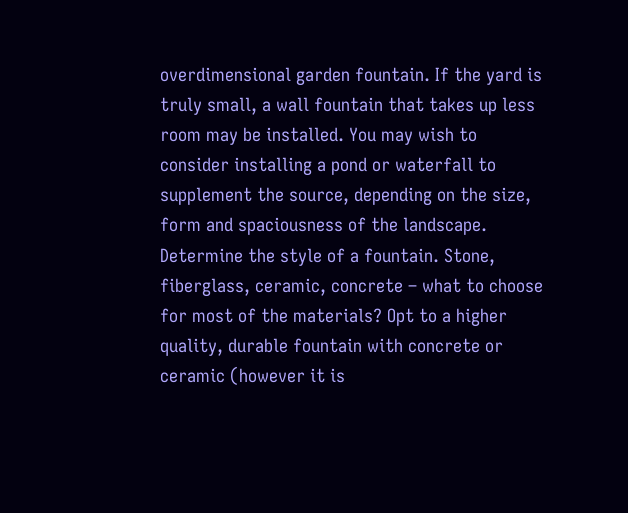overdimensional garden fountain. If the yard is truly small, a wall fountain that takes up less room may be installed. You may wish to consider installing a pond or waterfall to supplement the source, depending on the size, form and spaciousness of the landscape. Determine the style of a fountain. Stone, fiberglass, ceramic, concrete – what to choose for most of the materials? Opt to a higher quality, durable fountain with concrete or ceramic (however it is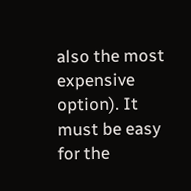also the most expensive option). It must be easy for the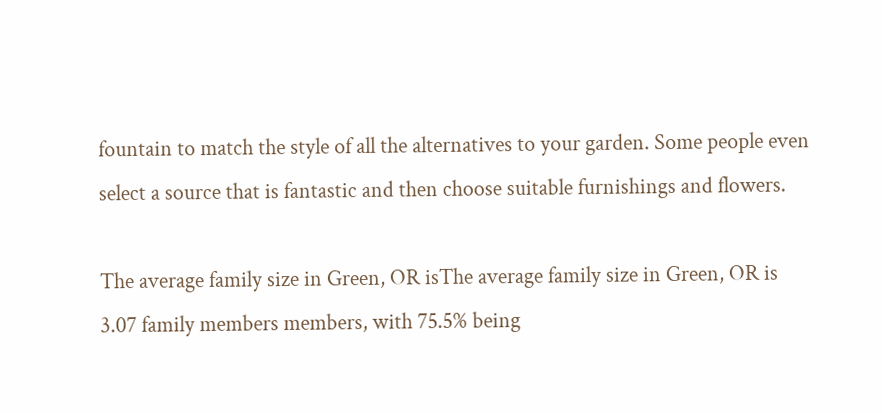fountain to match the style of all the alternatives to your garden. Some people even select a source that is fantastic and then choose suitable furnishings and flowers.

The average family size in Green, OR isThe average family size in Green, OR is 3.07 family members members, with 75.5% being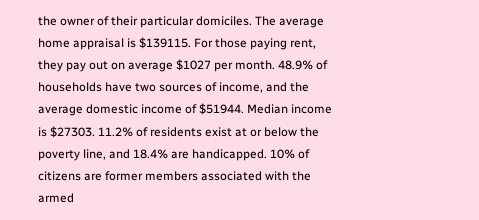the owner of their particular domiciles. The average home appraisal is $139115. For those paying rent, they pay out on average $1027 per month. 48.9% of households have two sources of income, and the average domestic income of $51944. Median income is $27303. 11.2% of residents exist at or below the poverty line, and 18.4% are handicapped. 10% of citizens are former members associated with the armed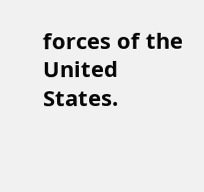forces of the United States.